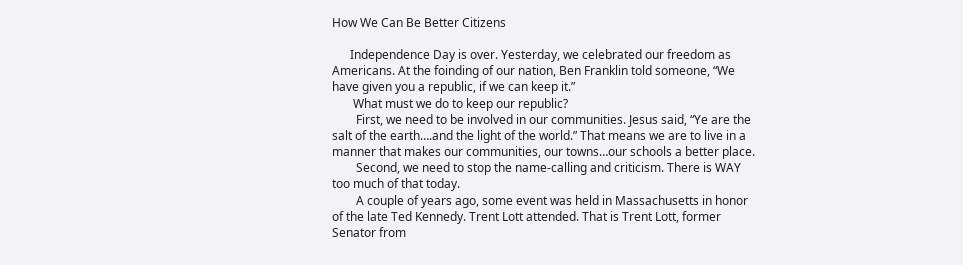How We Can Be Better Citizens

      Independence Day is over. Yesterday, we celebrated our freedom as Americans. At the foinding of our nation, Ben Franklin told someone, “We have given you a republic, if we can keep it.”
       What must we do to keep our republic?
        First, we need to be involved in our communities. Jesus said, “Ye are the salt of the earth….and the light of the world.” That means we are to live in a manner that makes our communities, our towns…our schools a better place.
        Second, we need to stop the name-calling and criticism. There is WAY too much of that today.
        A couple of years ago, some event was held in Massachusetts in honor of the late Ted Kennedy. Trent Lott attended. That is Trent Lott, former Senator from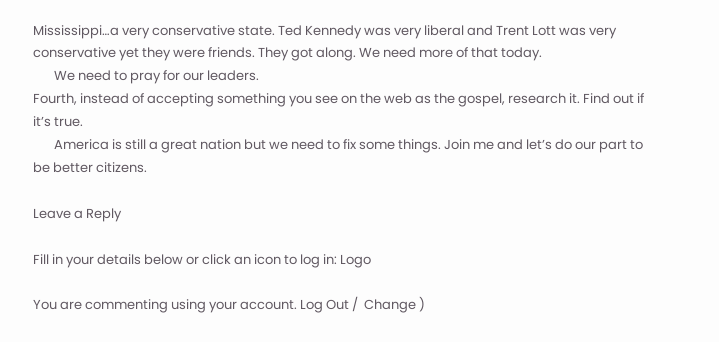Mississippi…a very conservative state. Ted Kennedy was very liberal and Trent Lott was very conservative yet they were friends. They got along. We need more of that today.
       We need to pray for our leaders.
Fourth, instead of accepting something you see on the web as the gospel, research it. Find out if it’s true.
       America is still a great nation but we need to fix some things. Join me and let’s do our part to be better citizens.

Leave a Reply

Fill in your details below or click an icon to log in: Logo

You are commenting using your account. Log Out /  Change )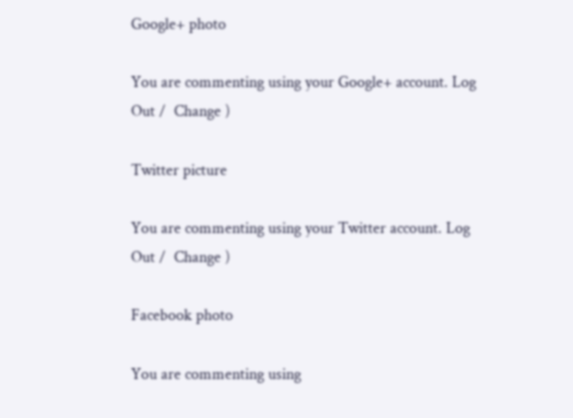Google+ photo

You are commenting using your Google+ account. Log Out /  Change )

Twitter picture

You are commenting using your Twitter account. Log Out /  Change )

Facebook photo

You are commenting using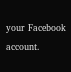your Facebook account.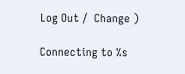Log Out /  Change )

Connecting to %s